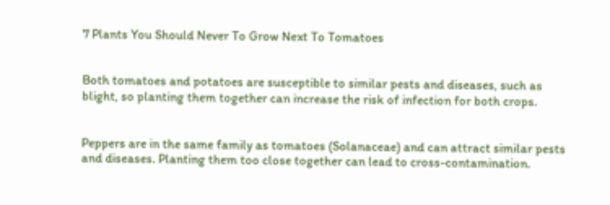7 Plants You Should Never To Grow Next To Tomatoes


Both tomatoes and potatoes are susceptible to similar pests and diseases, such as blight, so planting them together can increase the risk of infection for both crops.


Peppers are in the same family as tomatoes (Solanaceae) and can attract similar pests and diseases. Planting them too close together can lead to cross-contamination.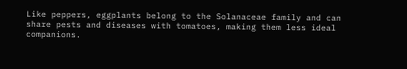Like peppers, eggplants belong to the Solanaceae family and can share pests and diseases with tomatoes, making them less ideal companions.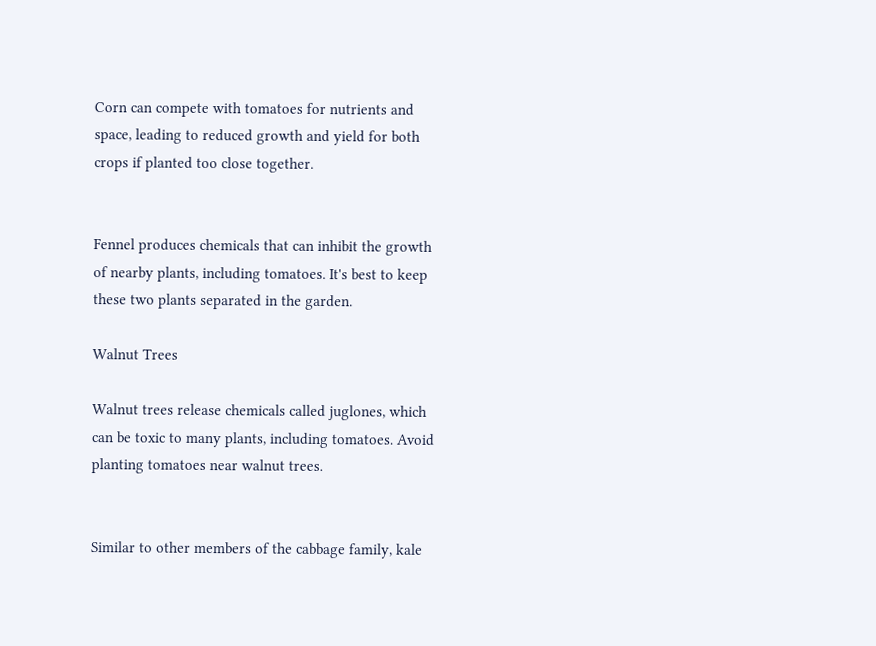Corn can compete with tomatoes for nutrients and space, leading to reduced growth and yield for both crops if planted too close together.


Fennel produces chemicals that can inhibit the growth of nearby plants, including tomatoes. It's best to keep these two plants separated in the garden.

Walnut Trees

Walnut trees release chemicals called juglones, which can be toxic to many plants, including tomatoes. Avoid planting tomatoes near walnut trees.


Similar to other members of the cabbage family, kale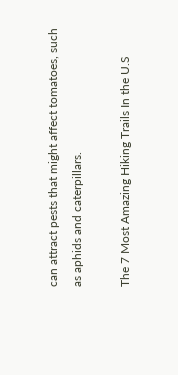can attract pests that might affect tomatoes, such as aphids and caterpillars.

The 7 Most Amazing Hiking Trails In the U.S